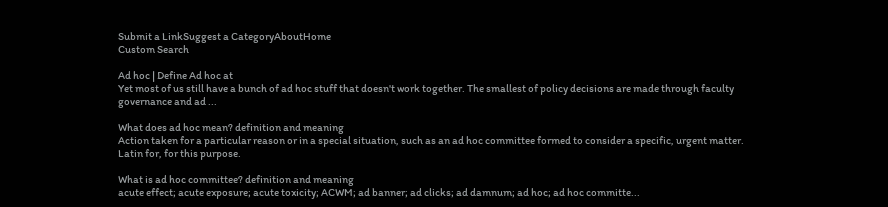Submit a LinkSuggest a CategoryAboutHome
Custom Search

Ad hoc | Define Ad hoc at
Yet most of us still have a bunch of ad hoc stuff that doesn't work together. The smallest of policy decisions are made through faculty governance and ad ...

What does ad hoc mean? definition and meaning
Action taken for a particular reason or in a special situation, such as an ad hoc committee formed to consider a specific, urgent matter. Latin for, for this purpose.

What is ad hoc committee? definition and meaning
acute effect; acute exposure; acute toxicity; ACWM; ad banner; ad clicks; ad damnum; ad hoc; ad hoc committe...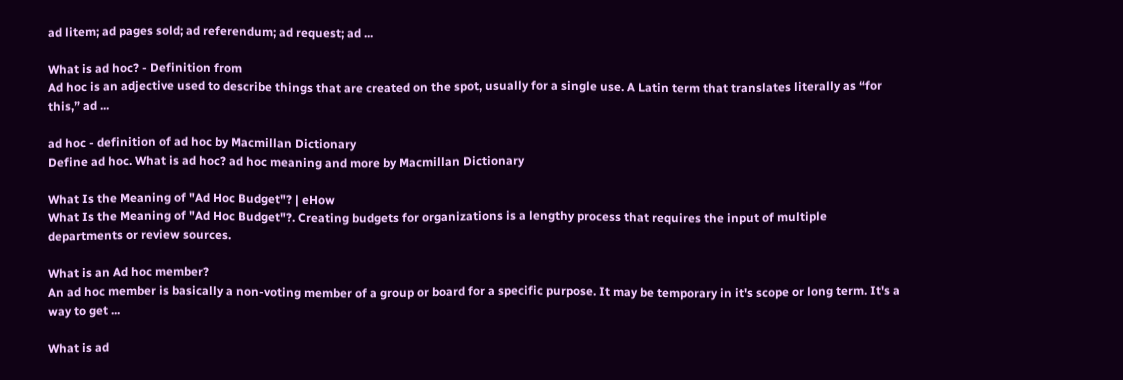ad litem; ad pages sold; ad referendum; ad request; ad ...

What is ad hoc? - Definition from
Ad hoc is an adjective used to describe things that are created on the spot, usually for a single use. A Latin term that translates literally as “for this,” ad ...

ad hoc - definition of ad hoc by Macmillan Dictionary
Define ad hoc. What is ad hoc? ad hoc meaning and more by Macmillan Dictionary

What Is the Meaning of "Ad Hoc Budget"? | eHow
What Is the Meaning of "Ad Hoc Budget"?. Creating budgets for organizations is a lengthy process that requires the input of multiple departments or review sources.

What is an Ad hoc member?
An ad hoc member is basically a non-voting member of a group or board for a specific purpose. It may be temporary in it's scope or long term. It's a way to get ...

What is ad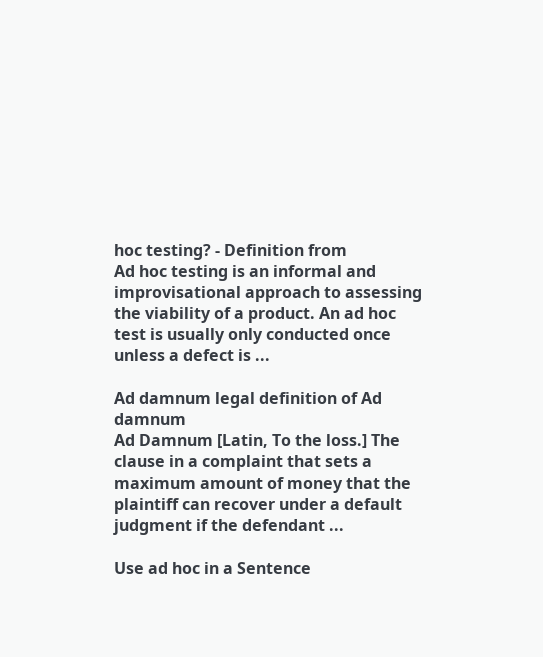hoc testing? - Definition from
Ad hoc testing is an informal and improvisational approach to assessing the viability of a product. An ad hoc test is usually only conducted once unless a defect is ...

Ad damnum legal definition of Ad damnum
Ad Damnum [Latin, To the loss.] The clause in a complaint that sets a maximum amount of money that the plaintiff can recover under a default judgment if the defendant ...

Use ad hoc in a Sentence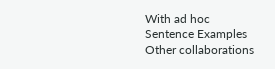With ad hoc Sentence Examples
Other collaborations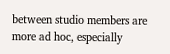between studio members are more ad hoc, especially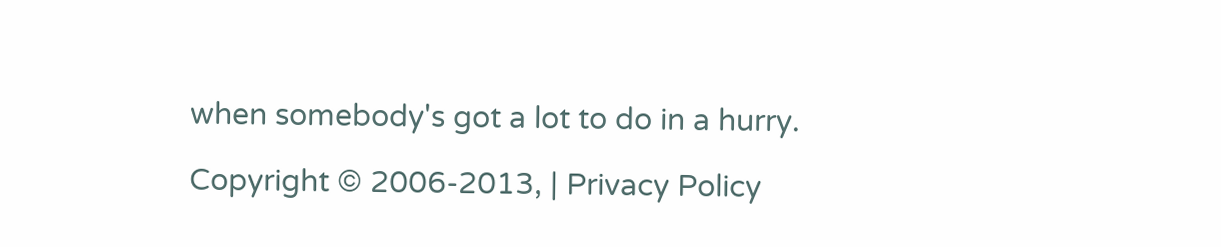when somebody's got a lot to do in a hurry.

Copyright © 2006-2013, | Privacy Policy